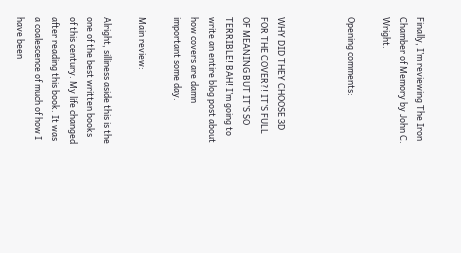Finally, I’m reviewing The Iron Chamber of Memory by John C. Wright.

Opening comments:



WHY DID THEY CHOOSE 3D FOR THE COVER?! IT’S FULL OF MEANING BUT IT’S SO TERRIBLE! BAH! I’m going to write an entire blog post about how covers are damn important some day.

Main review:

Alright, silliness aside this is the one of the best written books of this century. My life changed after reading this book. It was a coalescence of much of how I have been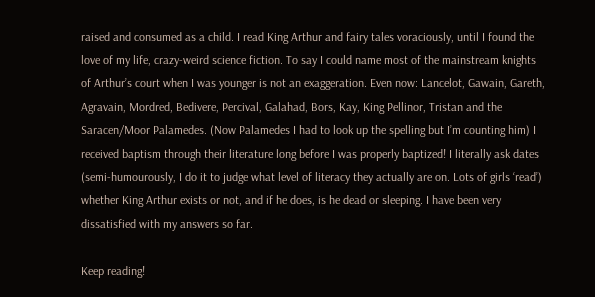raised and consumed as a child. I read King Arthur and fairy tales voraciously, until I found the love of my life, crazy-weird science fiction. To say I could name most of the mainstream knights of Arthur’s court when I was younger is not an exaggeration. Even now: Lancelot, Gawain, Gareth, Agravain, Mordred, Bedivere, Percival, Galahad, Bors, Kay, King Pellinor, Tristan and the Saracen/Moor Palamedes. (Now Palamedes I had to look up the spelling but I’m counting him) I received baptism through their literature long before I was properly baptized! I literally ask dates (semi-humourously, I do it to judge what level of literacy they actually are on. Lots of girls ‘read’) whether King Arthur exists or not, and if he does, is he dead or sleeping. I have been very dissatisfied with my answers so far.

Keep reading!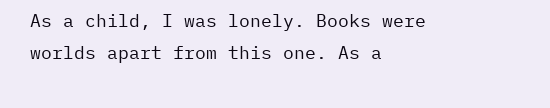As a child, I was lonely. Books were worlds apart from this one. As a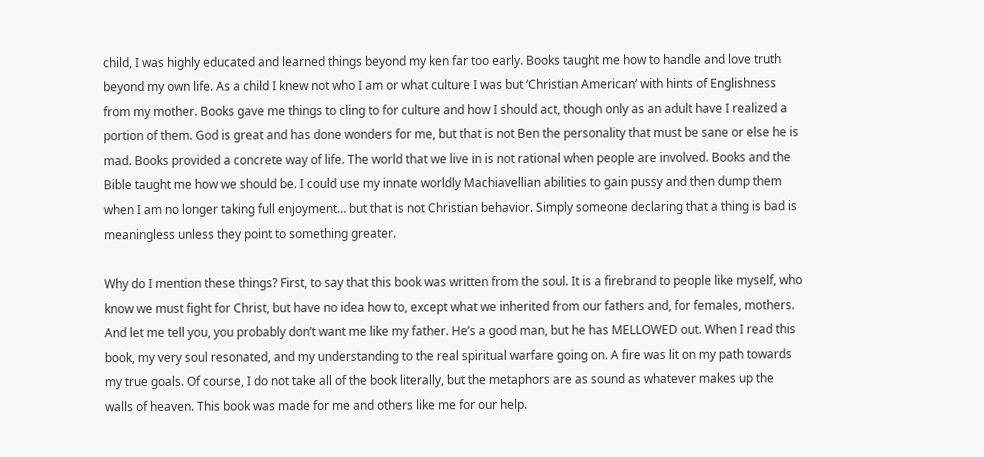child, I was highly educated and learned things beyond my ken far too early. Books taught me how to handle and love truth beyond my own life. As a child I knew not who I am or what culture I was but ‘Christian American’ with hints of Englishness from my mother. Books gave me things to cling to for culture and how I should act, though only as an adult have I realized a portion of them. God is great and has done wonders for me, but that is not Ben the personality that must be sane or else he is mad. Books provided a concrete way of life. The world that we live in is not rational when people are involved. Books and the Bible taught me how we should be. I could use my innate worldly Machiavellian abilities to gain pussy and then dump them when I am no longer taking full enjoyment… but that is not Christian behavior. Simply someone declaring that a thing is bad is meaningless unless they point to something greater.

Why do I mention these things? First, to say that this book was written from the soul. It is a firebrand to people like myself, who know we must fight for Christ, but have no idea how to, except what we inherited from our fathers and, for females, mothers. And let me tell you, you probably don’t want me like my father. He’s a good man, but he has MELLOWED out. When I read this book, my very soul resonated, and my understanding to the real spiritual warfare going on. A fire was lit on my path towards my true goals. Of course, I do not take all of the book literally, but the metaphors are as sound as whatever makes up the walls of heaven. This book was made for me and others like me for our help.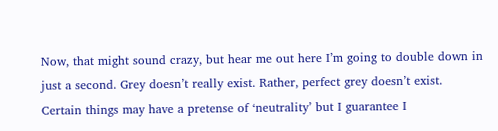Now, that might sound crazy, but hear me out here I’m going to double down in just a second. Grey doesn’t really exist. Rather, perfect grey doesn’t exist. Certain things may have a pretense of ‘neutrality’ but I guarantee I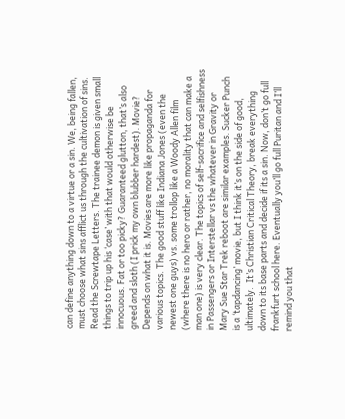can define anything down to a virtue or a sin. We, being fallen, must choose what sins afflict us through the cultivation of sins. Read the Screwtape Letters. The trainee demon is given small things to trip up his ‘case’ with that would otherwise be innocuous. Fat or too picky? Guaranteed glutton, that’s also greed and sloth (I prick my own blubber hardest). Movie? Depends on what it is. Movies are more like propaganda for various topics. The good stuff like Indiana Jones (even the newest one guys) vs. some trollop like a Woody Allen film (where there is no hero or rather, no morality that can make a man one) is very clear. The topics of self-sacrifice and selfishness in Passengers or Interstellar vs the whatever in Gravity or Mary Sue Star Trek reboot are similar examples. Sucker Punch is a ‘tapdancing’ movie, but I think it’s on the side of good, ultimately.  It’s Christian Critical Theory, break everything down to its base parts and decide if its a sin. Now, don’t go full frankfurt school here. Eventually you’ll go full Puritan and I’ll remind you that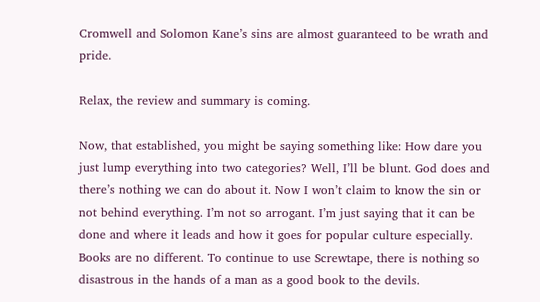Cromwell and Solomon Kane’s sins are almost guaranteed to be wrath and pride.

Relax, the review and summary is coming.

Now, that established, you might be saying something like: How dare you just lump everything into two categories? Well, I’ll be blunt. God does and there’s nothing we can do about it. Now I won’t claim to know the sin or not behind everything. I’m not so arrogant. I’m just saying that it can be done and where it leads and how it goes for popular culture especially. Books are no different. To continue to use Screwtape, there is nothing so disastrous in the hands of a man as a good book to the devils.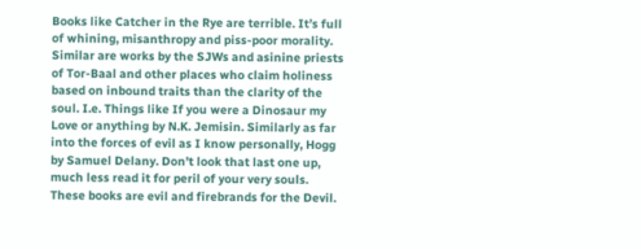Books like Catcher in the Rye are terrible. It’s full of whining, misanthropy and piss-poor morality. Similar are works by the SJWs and asinine priests of Tor-Baal and other places who claim holiness based on inbound traits than the clarity of the soul. I.e. Things like If you were a Dinosaur my Love or anything by N.K. Jemisin. Similarly as far into the forces of evil as I know personally, Hogg by Samuel Delany. Don’t look that last one up, much less read it for peril of your very souls. These books are evil and firebrands for the Devil.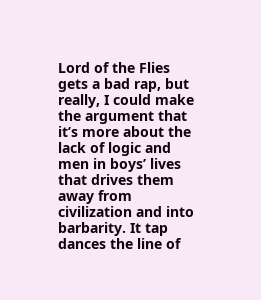Lord of the Flies gets a bad rap, but really, I could make the argument that it’s more about the lack of logic and men in boys’ lives that drives them away from civilization and into barbarity. It tap dances the line of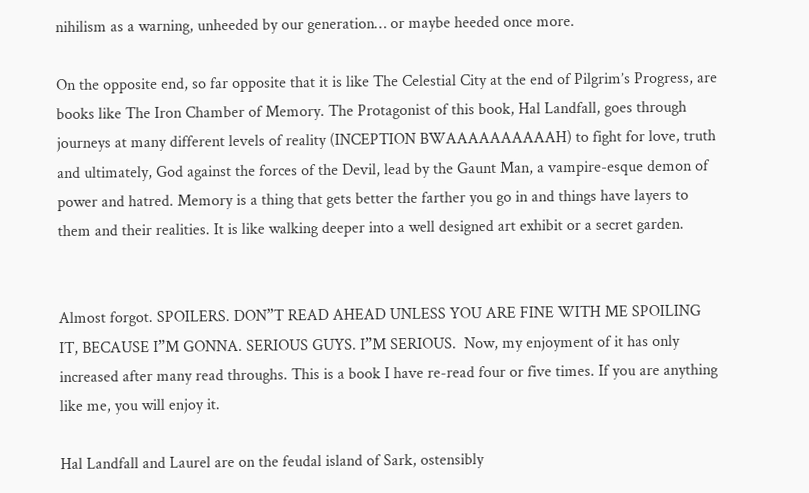nihilism as a warning, unheeded by our generation… or maybe heeded once more.

On the opposite end, so far opposite that it is like The Celestial City at the end of Pilgrim’s Progress, are books like The Iron Chamber of Memory. The Protagonist of this book, Hal Landfall, goes through journeys at many different levels of reality (INCEPTION BWAAAAAAAAAAH) to fight for love, truth and ultimately, God against the forces of the Devil, lead by the Gaunt Man, a vampire-esque demon of power and hatred. Memory is a thing that gets better the farther you go in and things have layers to them and their realities. It is like walking deeper into a well designed art exhibit or a secret garden.


Almost forgot. SPOILERS. DON”T READ AHEAD UNLESS YOU ARE FINE WITH ME SPOILING IT, BECAUSE I”M GONNA. SERIOUS GUYS. I”M SERIOUS.  Now, my enjoyment of it has only increased after many read throughs. This is a book I have re-read four or five times. If you are anything like me, you will enjoy it.

Hal Landfall and Laurel are on the feudal island of Sark, ostensibly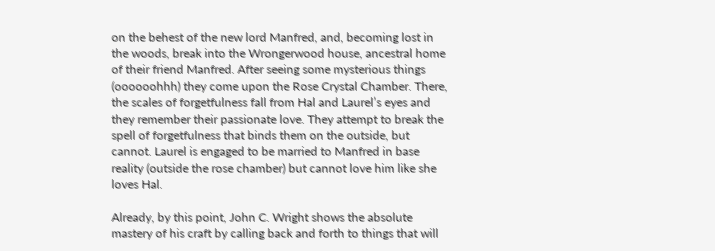on the behest of the new lord Manfred, and, becoming lost in the woods, break into the Wrongerwood house, ancestral home of their friend Manfred. After seeing some mysterious things (oooooohhh) they come upon the Rose Crystal Chamber. There, the scales of forgetfulness fall from Hal and Laurel’s eyes and they remember their passionate love. They attempt to break the spell of forgetfulness that binds them on the outside, but cannot. Laurel is engaged to be married to Manfred in base reality (outside the rose chamber) but cannot love him like she loves Hal.

Already, by this point, John C. Wright shows the absolute mastery of his craft by calling back and forth to things that will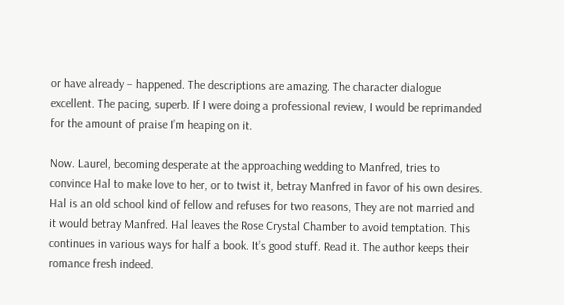or have already – happened. The descriptions are amazing. The character dialogue excellent. The pacing, superb. If I were doing a professional review, I would be reprimanded for the amount of praise I’m heaping on it.

Now. Laurel, becoming desperate at the approaching wedding to Manfred, tries to convince Hal to make love to her, or to twist it, betray Manfred in favor of his own desires. Hal is an old school kind of fellow and refuses for two reasons, They are not married and it would betray Manfred. Hal leaves the Rose Crystal Chamber to avoid temptation. This continues in various ways for half a book. It’s good stuff. Read it. The author keeps their romance fresh indeed.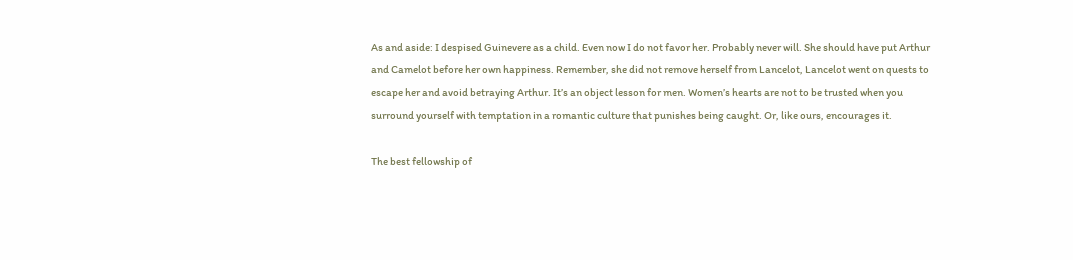As and aside: I despised Guinevere as a child. Even now I do not favor her. Probably never will. She should have put Arthur and Camelot before her own happiness. Remember, she did not remove herself from Lancelot, Lancelot went on quests to escape her and avoid betraying Arthur. It’s an object lesson for men. Women’s hearts are not to be trusted when you surround yourself with temptation in a romantic culture that punishes being caught. Or, like ours, encourages it.

The best fellowship of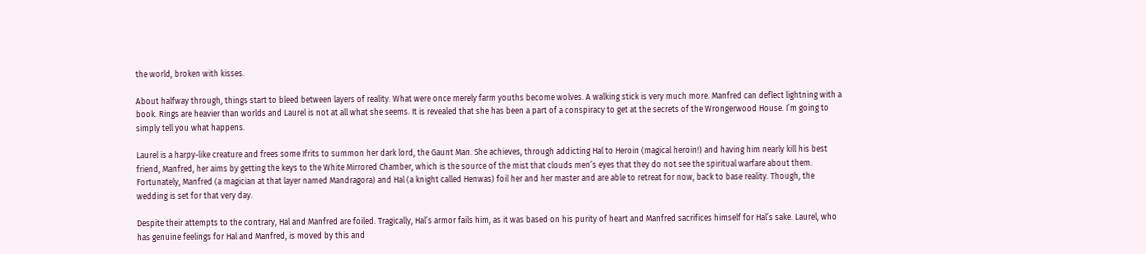the world, broken with kisses.

About halfway through, things start to bleed between layers of reality. What were once merely farm youths become wolves. A walking stick is very much more. Manfred can deflect lightning with a book. Rings are heavier than worlds and Laurel is not at all what she seems. It is revealed that she has been a part of a conspiracy to get at the secrets of the Wrongerwood House. I’m going to simply tell you what happens.

Laurel is a harpy-like creature and frees some Ifrits to summon her dark lord, the Gaunt Man. She achieves, through addicting Hal to Heroin (magical heroin!) and having him nearly kill his best friend, Manfred, her aims by getting the keys to the White Mirrored Chamber, which is the source of the mist that clouds men’s eyes that they do not see the spiritual warfare about them. Fortunately, Manfred (a magician at that layer named Mandragora) and Hal (a knight called Henwas) foil her and her master and are able to retreat for now, back to base reality. Though, the wedding is set for that very day.

Despite their attempts to the contrary, Hal and Manfred are foiled. Tragically, Hal’s armor fails him, as it was based on his purity of heart and Manfred sacrifices himself for Hal’s sake. Laurel, who has genuine feelings for Hal and Manfred, is moved by this and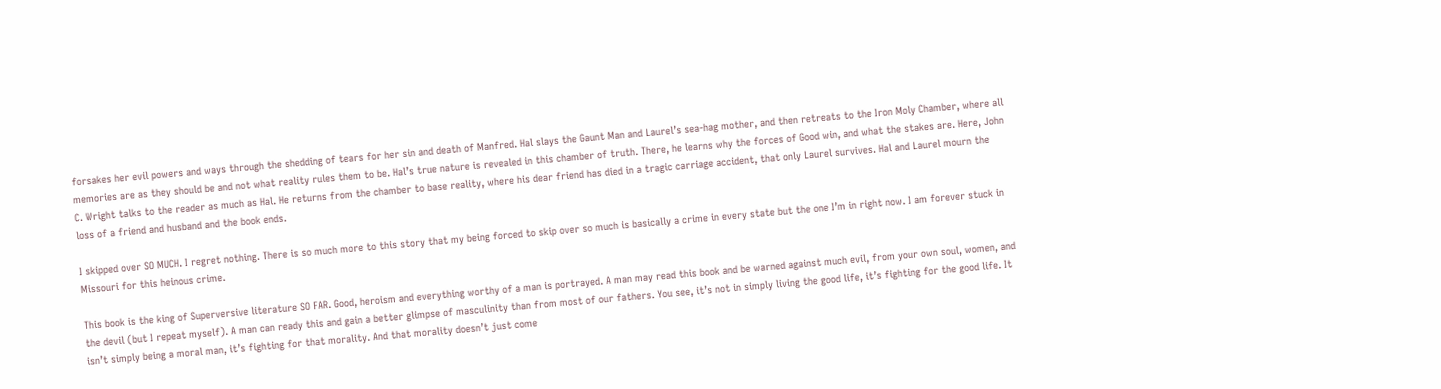forsakes her evil powers and ways through the shedding of tears for her sin and death of Manfred. Hal slays the Gaunt Man and Laurel’s sea-hag mother, and then retreats to the Iron Moly Chamber, where all memories are as they should be and not what reality rules them to be. Hal’s true nature is revealed in this chamber of truth. There, he learns why the forces of Good win, and what the stakes are. Here, John C. Wright talks to the reader as much as Hal. He returns from the chamber to base reality, where his dear friend has died in a tragic carriage accident, that only Laurel survives. Hal and Laurel mourn the loss of a friend and husband and the book ends.

I skipped over SO MUCH. I regret nothing. There is so much more to this story that my being forced to skip over so much is basically a crime in every state but the one I’m in right now. I am forever stuck in Missouri for this heinous crime.

This book is the king of Superversive literature SO FAR. Good, heroism and everything worthy of a man is portrayed. A man may read this book and be warned against much evil, from your own soul, women, and the devil (but I repeat myself). A man can ready this and gain a better glimpse of masculinity than from most of our fathers. You see, it’s not in simply living the good life, it’s fighting for the good life. It isn’t simply being a moral man, it’s fighting for that morality. And that morality doesn’t just come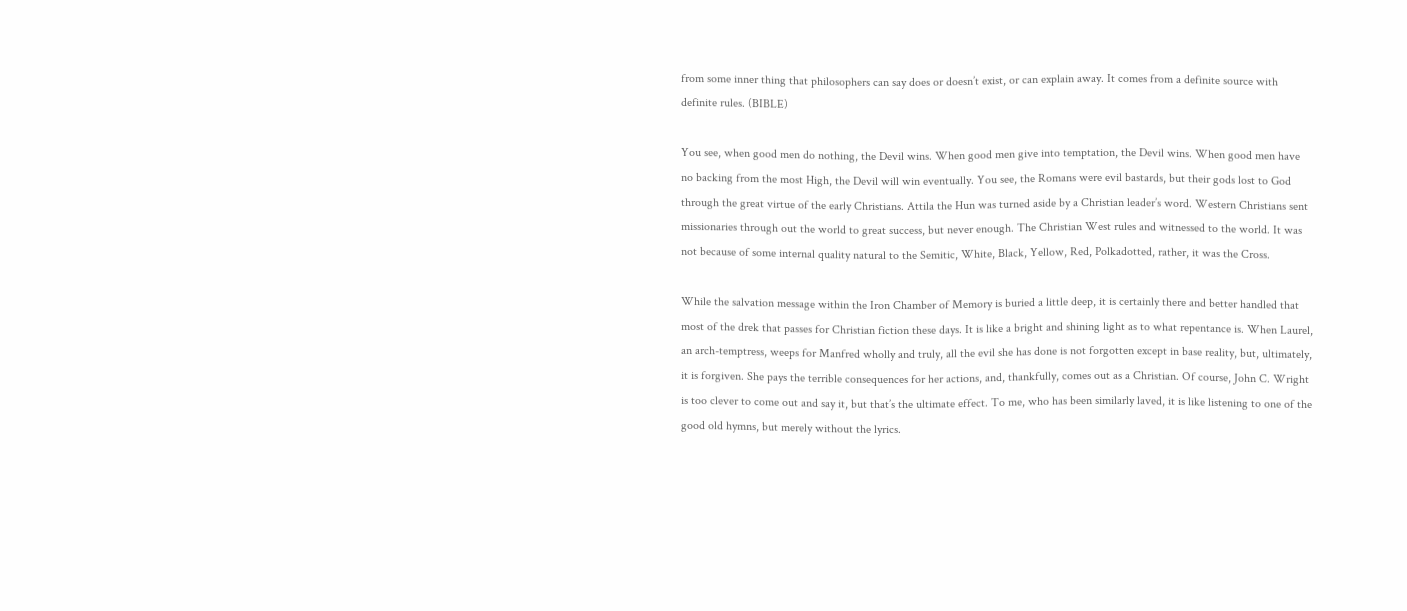from some inner thing that philosophers can say does or doesn’t exist, or can explain away. It comes from a definite source with definite rules. (BIBLE)

You see, when good men do nothing, the Devil wins. When good men give into temptation, the Devil wins. When good men have no backing from the most High, the Devil will win eventually. You see, the Romans were evil bastards, but their gods lost to God through the great virtue of the early Christians. Attila the Hun was turned aside by a Christian leader’s word. Western Christians sent missionaries through out the world to great success, but never enough. The Christian West rules and witnessed to the world. It was not because of some internal quality natural to the Semitic, White, Black, Yellow, Red, Polkadotted, rather, it was the Cross.

While the salvation message within the Iron Chamber of Memory is buried a little deep, it is certainly there and better handled that most of the drek that passes for Christian fiction these days. It is like a bright and shining light as to what repentance is. When Laurel, an arch-temptress, weeps for Manfred wholly and truly, all the evil she has done is not forgotten except in base reality, but, ultimately, it is forgiven. She pays the terrible consequences for her actions, and, thankfully, comes out as a Christian. Of course, John C. Wright is too clever to come out and say it, but that’s the ultimate effect. To me, who has been similarly laved, it is like listening to one of the good old hymns, but merely without the lyrics.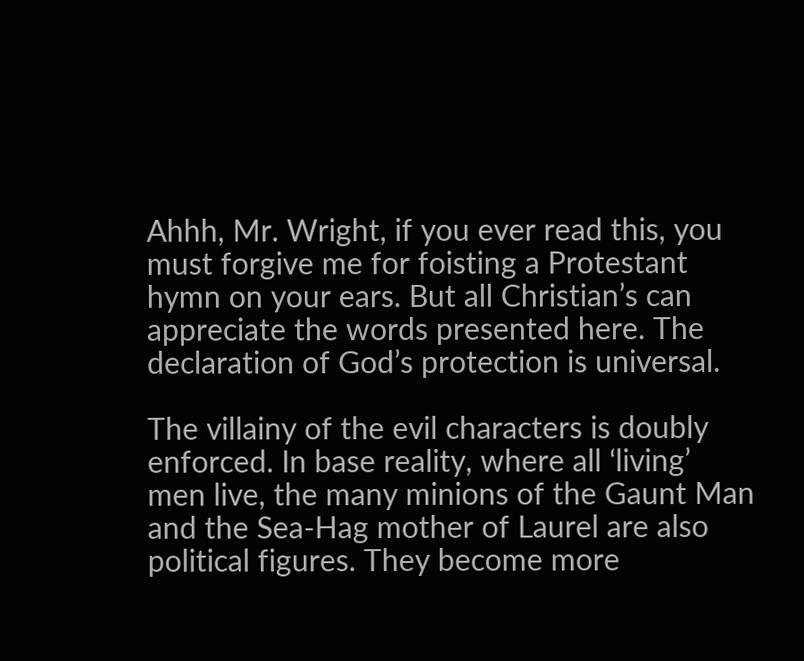Ahhh, Mr. Wright, if you ever read this, you must forgive me for foisting a Protestant hymn on your ears. But all Christian’s can appreciate the words presented here. The declaration of God’s protection is universal.

The villainy of the evil characters is doubly enforced. In base reality, where all ‘living’ men live, the many minions of the Gaunt Man and the Sea-Hag mother of Laurel are also political figures. They become more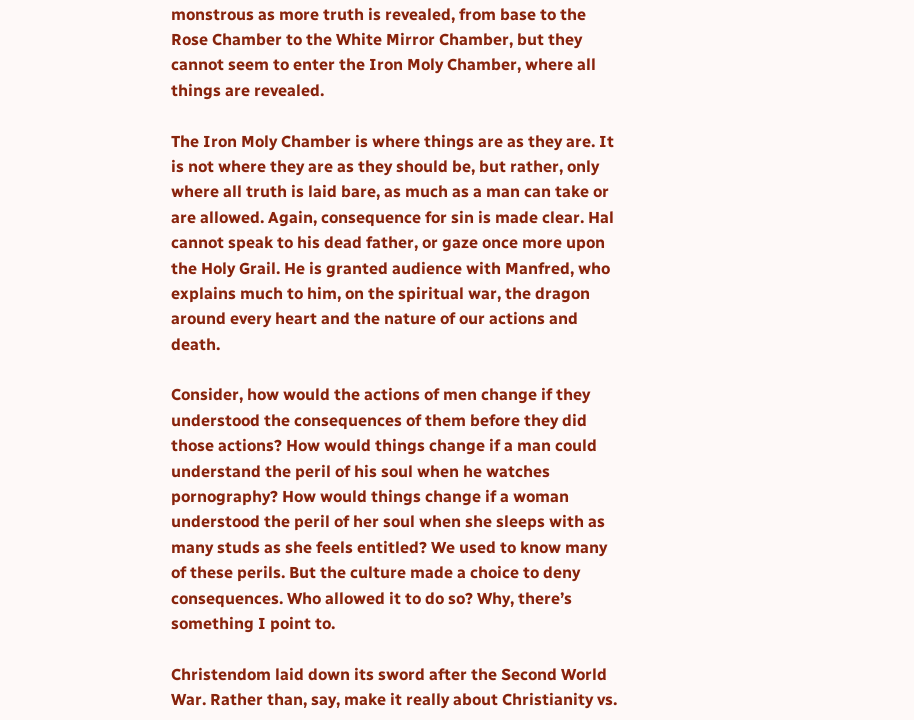monstrous as more truth is revealed, from base to the Rose Chamber to the White Mirror Chamber, but they cannot seem to enter the Iron Moly Chamber, where all things are revealed.

The Iron Moly Chamber is where things are as they are. It is not where they are as they should be, but rather, only where all truth is laid bare, as much as a man can take or are allowed. Again, consequence for sin is made clear. Hal cannot speak to his dead father, or gaze once more upon the Holy Grail. He is granted audience with Manfred, who explains much to him, on the spiritual war, the dragon around every heart and the nature of our actions and death.

Consider, how would the actions of men change if they understood the consequences of them before they did those actions? How would things change if a man could understand the peril of his soul when he watches pornography? How would things change if a woman understood the peril of her soul when she sleeps with as many studs as she feels entitled? We used to know many of these perils. But the culture made a choice to deny consequences. Who allowed it to do so? Why, there’s something I point to.

Christendom laid down its sword after the Second World War. Rather than, say, make it really about Christianity vs.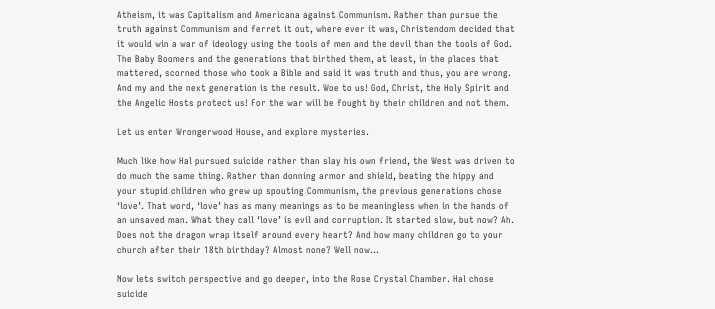Atheism, it was Capitalism and Americana against Communism. Rather than pursue the truth against Communism and ferret it out, where ever it was, Christendom decided that it would win a war of ideology using the tools of men and the devil than the tools of God. The Baby Boomers and the generations that birthed them, at least, in the places that mattered, scorned those who took a Bible and said it was truth and thus, you are wrong. And my and the next generation is the result. Woe to us! God, Christ, the Holy Spirit and the Angelic Hosts protect us! For the war will be fought by their children and not them.

Let us enter Wrongerwood House, and explore mysteries.

Much like how Hal pursued suicide rather than slay his own friend, the West was driven to do much the same thing. Rather than donning armor and shield, beating the hippy and your stupid children who grew up spouting Communism, the previous generations chose ‘love’. That word, ‘love’ has as many meanings as to be meaningless when in the hands of an unsaved man. What they call ‘love’ is evil and corruption. It started slow, but now? Ah. Does not the dragon wrap itself around every heart? And how many children go to your church after their 18th birthday? Almost none? Well now…

Now lets switch perspective and go deeper, into the Rose Crystal Chamber. Hal chose suicide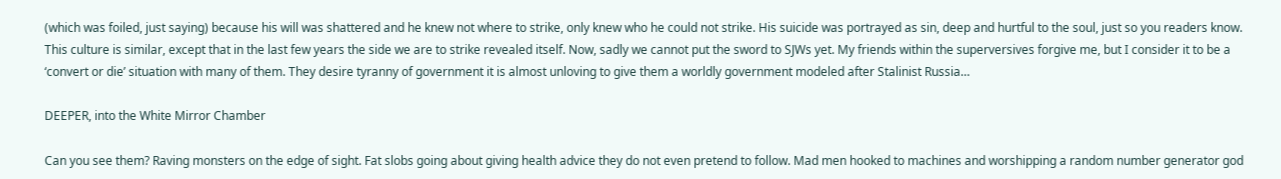(which was foiled, just saying) because his will was shattered and he knew not where to strike, only knew who he could not strike. His suicide was portrayed as sin, deep and hurtful to the soul, just so you readers know. This culture is similar, except that in the last few years the side we are to strike revealed itself. Now, sadly we cannot put the sword to SJWs yet. My friends within the superversives forgive me, but I consider it to be a ‘convert or die’ situation with many of them. They desire tyranny of government it is almost unloving to give them a worldly government modeled after Stalinist Russia…

DEEPER, into the White Mirror Chamber

Can you see them? Raving monsters on the edge of sight. Fat slobs going about giving health advice they do not even pretend to follow. Mad men hooked to machines and worshipping a random number generator god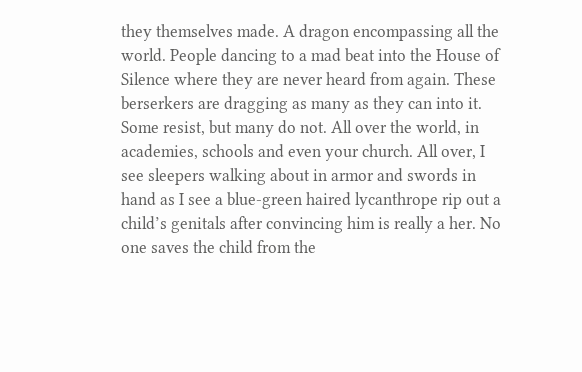they themselves made. A dragon encompassing all the world. People dancing to a mad beat into the House of Silence where they are never heard from again. These berserkers are dragging as many as they can into it. Some resist, but many do not. All over the world, in academies, schools and even your church. All over, I see sleepers walking about in armor and swords in hand as I see a blue-green haired lycanthrope rip out a child’s genitals after convincing him is really a her. No one saves the child from the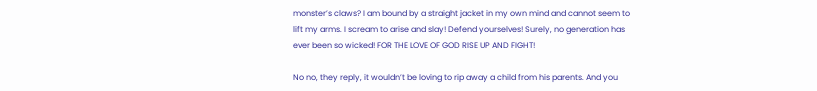monster’s claws? I am bound by a straight jacket in my own mind and cannot seem to lift my arms. I scream to arise and slay! Defend yourselves! Surely, no generation has ever been so wicked! FOR THE LOVE OF GOD RISE UP AND FIGHT!

No no, they reply, it wouldn’t be loving to rip away a child from his parents. And you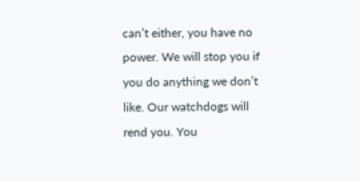can’t either, you have no power. We will stop you if you do anything we don’t like. Our watchdogs will rend you. You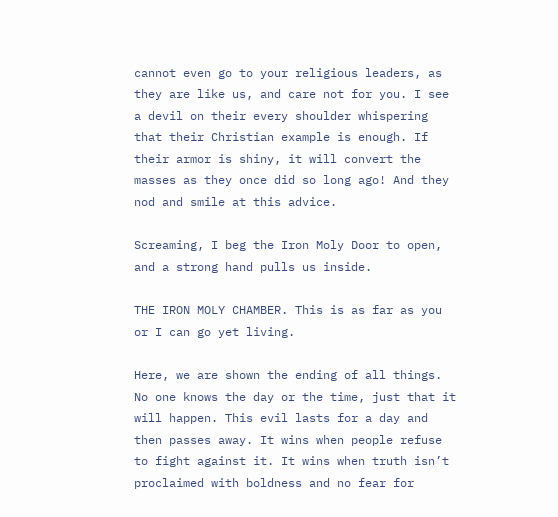cannot even go to your religious leaders, as they are like us, and care not for you. I see a devil on their every shoulder whispering that their Christian example is enough. If their armor is shiny, it will convert the masses as they once did so long ago! And they nod and smile at this advice.

Screaming, I beg the Iron Moly Door to open, and a strong hand pulls us inside.

THE IRON MOLY CHAMBER. This is as far as you or I can go yet living.

Here, we are shown the ending of all things. No one knows the day or the time, just that it will happen. This evil lasts for a day and then passes away. It wins when people refuse to fight against it. It wins when truth isn’t proclaimed with boldness and no fear for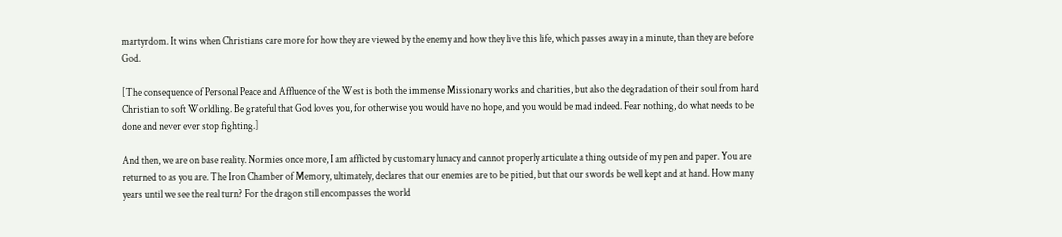martyrdom. It wins when Christians care more for how they are viewed by the enemy and how they live this life, which passes away in a minute, than they are before God.

[The consequence of Personal Peace and Affluence of the West is both the immense Missionary works and charities, but also the degradation of their soul from hard Christian to soft Worldling. Be grateful that God loves you, for otherwise you would have no hope, and you would be mad indeed. Fear nothing, do what needs to be done and never ever stop fighting.]

And then, we are on base reality. Normies once more, I am afflicted by customary lunacy and cannot properly articulate a thing outside of my pen and paper. You are returned to as you are. The Iron Chamber of Memory, ultimately, declares that our enemies are to be pitied, but that our swords be well kept and at hand. How many years until we see the real turn? For the dragon still encompasses the world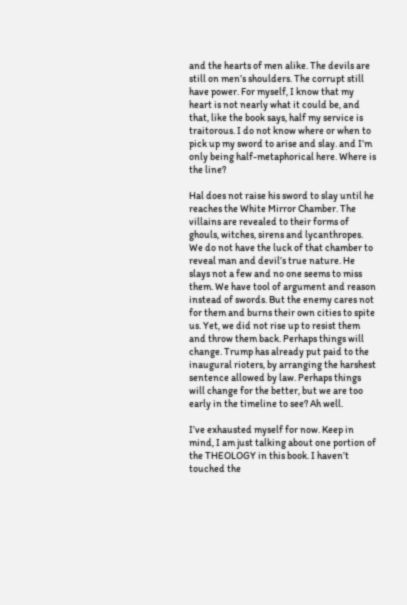and the hearts of men alike. The devils are still on men’s shoulders. The corrupt still have power. For myself, I know that my heart is not nearly what it could be, and that, like the book says, half my service is traitorous. I do not know where or when to pick up my sword to arise and slay. and I’m only being half-metaphorical here. Where is the line?

Hal does not raise his sword to slay until he reaches the White Mirror Chamber. The villains are revealed to their forms of ghouls, witches, sirens and lycanthropes. We do not have the luck of that chamber to reveal man and devil’s true nature. He slays not a few and no one seems to miss them. We have tool of argument and reason instead of swords. But the enemy cares not for them and burns their own cities to spite us. Yet, we did not rise up to resist them and throw them back. Perhaps things will change. Trump has already put paid to the inaugural rioters, by arranging the harshest sentence allowed by law. Perhaps things will change for the better, but we are too early in the timeline to see? Ah well.

I’ve exhausted myself for now. Keep in mind, I am just talking about one portion of the THEOLOGY in this book. I haven’t touched the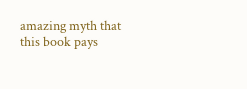amazing myth that this book pays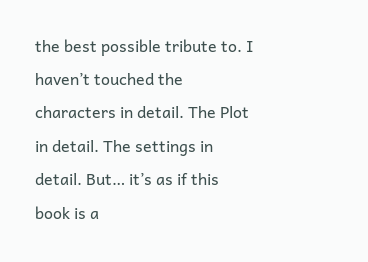the best possible tribute to. I haven’t touched the characters in detail. The Plot in detail. The settings in detail. But… it’s as if this book is a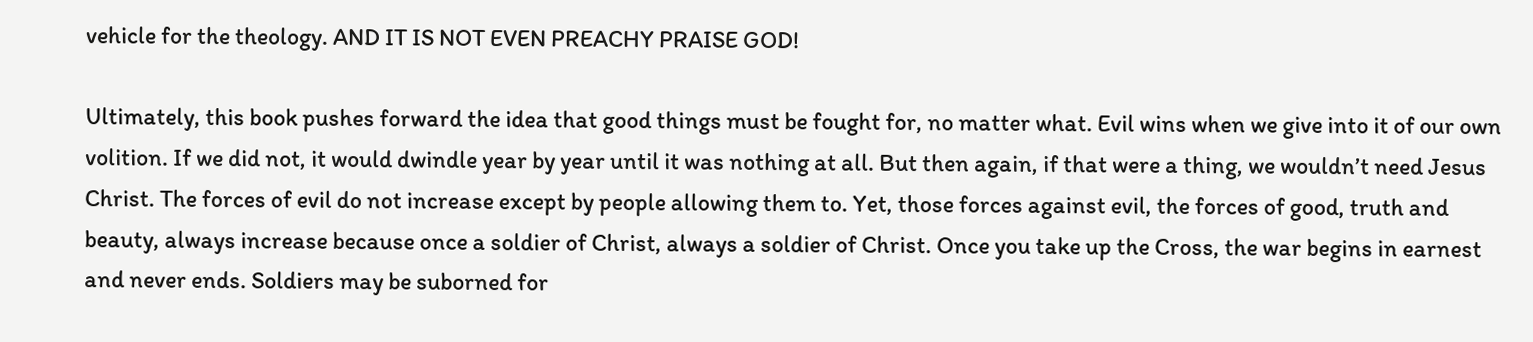vehicle for the theology. AND IT IS NOT EVEN PREACHY PRAISE GOD!

Ultimately, this book pushes forward the idea that good things must be fought for, no matter what. Evil wins when we give into it of our own volition. If we did not, it would dwindle year by year until it was nothing at all. But then again, if that were a thing, we wouldn’t need Jesus Christ. The forces of evil do not increase except by people allowing them to. Yet, those forces against evil, the forces of good, truth and beauty, always increase because once a soldier of Christ, always a soldier of Christ. Once you take up the Cross, the war begins in earnest and never ends. Soldiers may be suborned for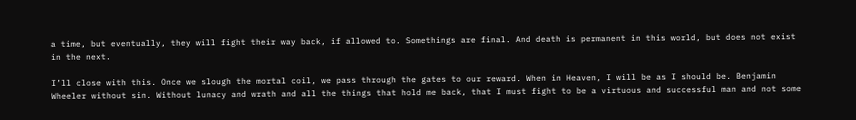a time, but eventually, they will fight their way back, if allowed to. Somethings are final. And death is permanent in this world, but does not exist in the next.

I’ll close with this. Once we slough the mortal coil, we pass through the gates to our reward. When in Heaven, I will be as I should be. Benjamin Wheeler without sin. Without lunacy and wrath and all the things that hold me back, that I must fight to be a virtuous and successful man and not some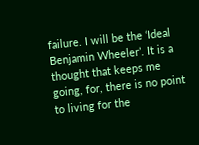failure. I will be the ‘Ideal Benjamin Wheeler’. It is a thought that keeps me going, for, there is no point to living for the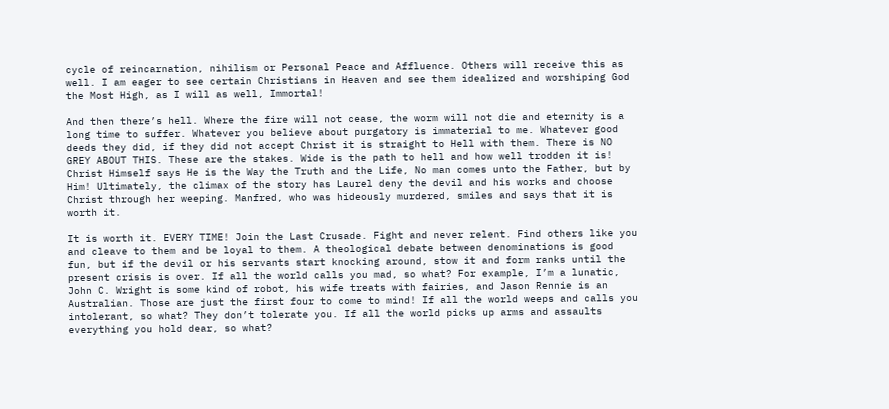cycle of reincarnation, nihilism or Personal Peace and Affluence. Others will receive this as well. I am eager to see certain Christians in Heaven and see them idealized and worshiping God the Most High, as I will as well, Immortal!

And then there’s hell. Where the fire will not cease, the worm will not die and eternity is a long time to suffer. Whatever you believe about purgatory is immaterial to me. Whatever good deeds they did, if they did not accept Christ it is straight to Hell with them. There is NO GREY ABOUT THIS. These are the stakes. Wide is the path to hell and how well trodden it is! Christ Himself says He is the Way the Truth and the Life, No man comes unto the Father, but by Him! Ultimately, the climax of the story has Laurel deny the devil and his works and choose Christ through her weeping. Manfred, who was hideously murdered, smiles and says that it is worth it.

It is worth it. EVERY TIME! Join the Last Crusade. Fight and never relent. Find others like you and cleave to them and be loyal to them. A theological debate between denominations is good fun, but if the devil or his servants start knocking around, stow it and form ranks until the present crisis is over. If all the world calls you mad, so what? For example, I’m a lunatic, John C. Wright is some kind of robot, his wife treats with fairies, and Jason Rennie is an Australian. Those are just the first four to come to mind! If all the world weeps and calls you intolerant, so what? They don’t tolerate you. If all the world picks up arms and assaults everything you hold dear, so what?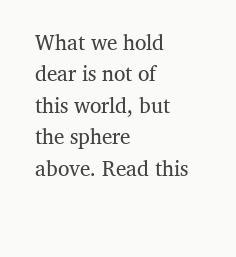What we hold dear is not of this world, but the sphere above. Read this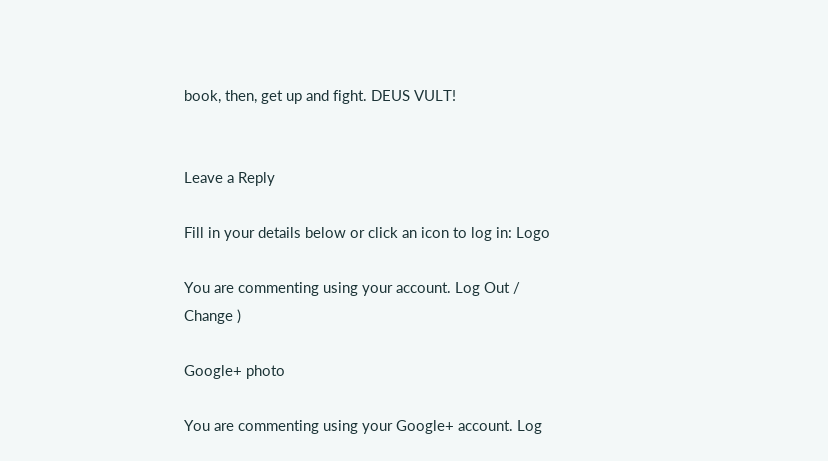book, then, get up and fight. DEUS VULT!


Leave a Reply

Fill in your details below or click an icon to log in: Logo

You are commenting using your account. Log Out /  Change )

Google+ photo

You are commenting using your Google+ account. Log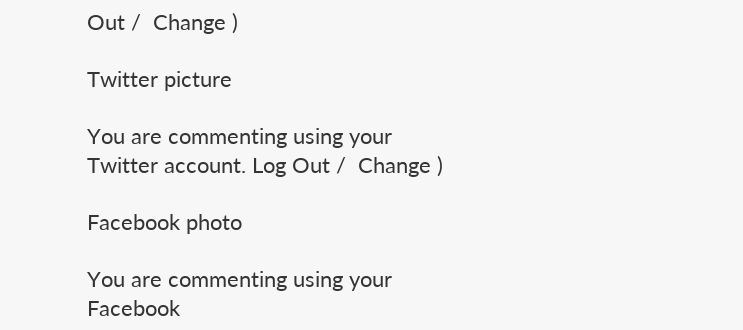Out /  Change )

Twitter picture

You are commenting using your Twitter account. Log Out /  Change )

Facebook photo

You are commenting using your Facebook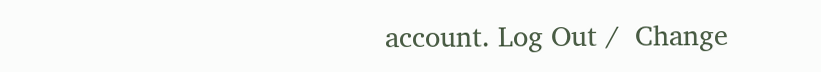account. Log Out /  Change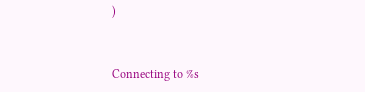)


Connecting to %s